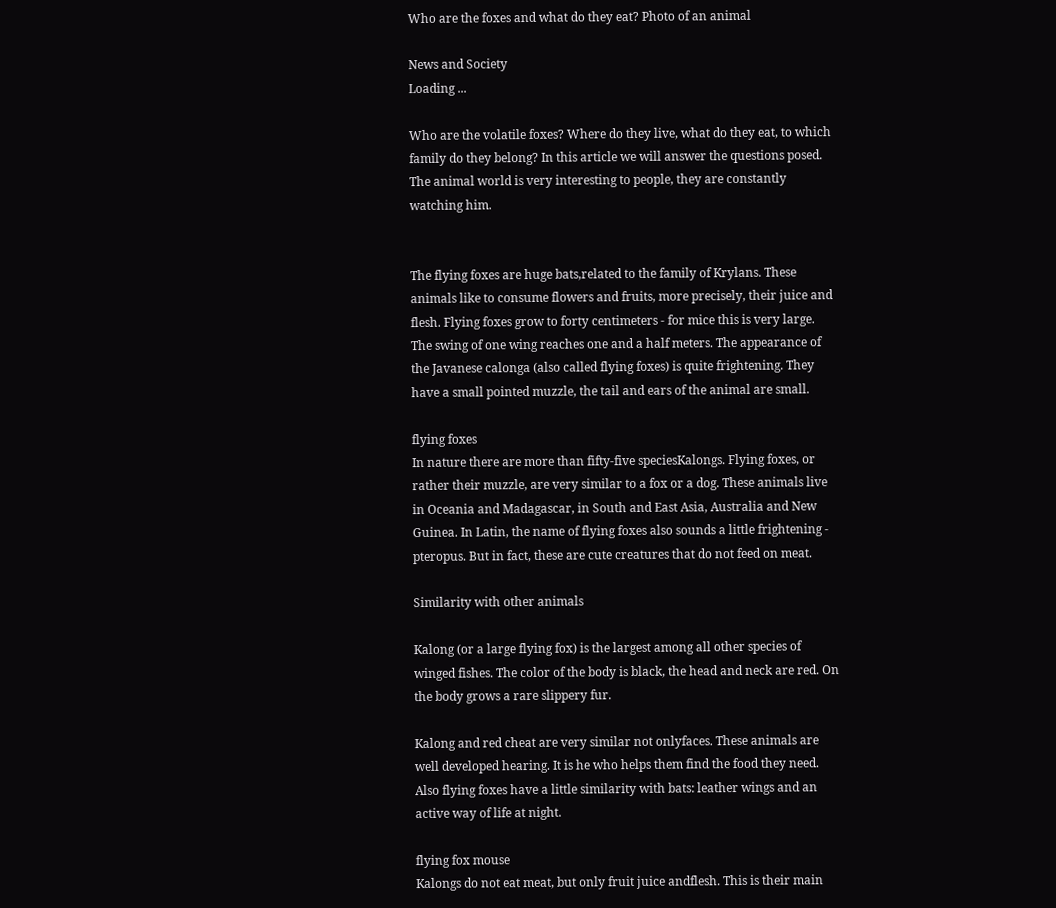Who are the foxes and what do they eat? Photo of an animal

News and Society
Loading ...

Who are the volatile foxes? Where do they live, what do they eat, to which family do they belong? In this article we will answer the questions posed. The animal world is very interesting to people, they are constantly watching him.


The flying foxes are huge bats,related to the family of Krylans. These animals like to consume flowers and fruits, more precisely, their juice and flesh. Flying foxes grow to forty centimeters - for mice this is very large. The swing of one wing reaches one and a half meters. The appearance of the Javanese calonga (also called flying foxes) is quite frightening. They have a small pointed muzzle, the tail and ears of the animal are small.

flying foxes
In nature there are more than fifty-five speciesKalongs. Flying foxes, or rather their muzzle, are very similar to a fox or a dog. These animals live in Oceania and Madagascar, in South and East Asia, Australia and New Guinea. In Latin, the name of flying foxes also sounds a little frightening - pteropus. But in fact, these are cute creatures that do not feed on meat.

Similarity with other animals

Kalong (or a large flying fox) is the largest among all other species of winged fishes. The color of the body is black, the head and neck are red. On the body grows a rare slippery fur.

Kalong and red cheat are very similar not onlyfaces. These animals are well developed hearing. It is he who helps them find the food they need. Also flying foxes have a little similarity with bats: leather wings and an active way of life at night.

flying fox mouse
Kalongs do not eat meat, but only fruit juice andflesh. This is their main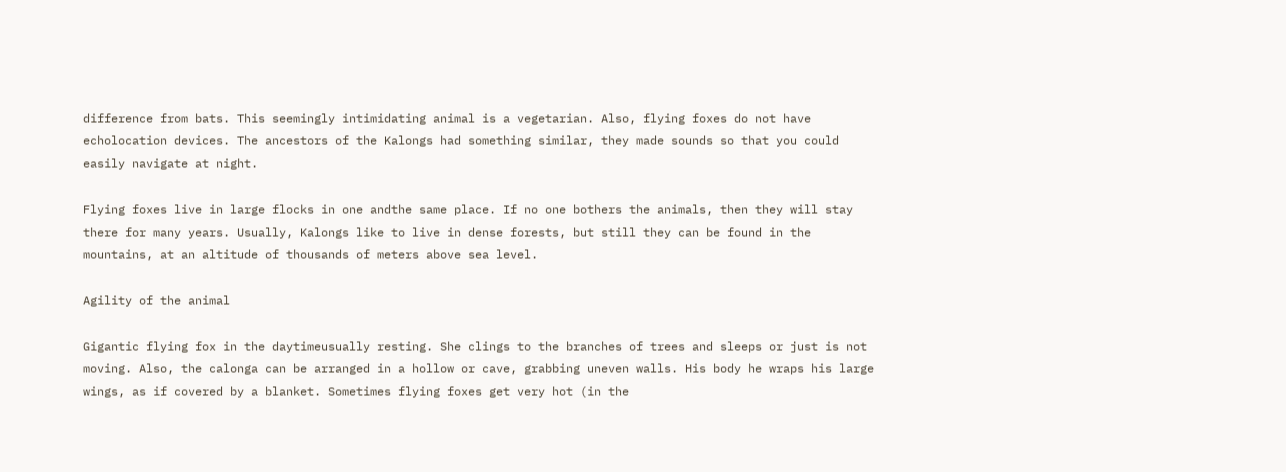difference from bats. This seemingly intimidating animal is a vegetarian. Also, flying foxes do not have echolocation devices. The ancestors of the Kalongs had something similar, they made sounds so that you could easily navigate at night.

Flying foxes live in large flocks in one andthe same place. If no one bothers the animals, then they will stay there for many years. Usually, Kalongs like to live in dense forests, but still they can be found in the mountains, at an altitude of thousands of meters above sea level.

Agility of the animal

Gigantic flying fox in the daytimeusually resting. She clings to the branches of trees and sleeps or just is not moving. Also, the calonga can be arranged in a hollow or cave, grabbing uneven walls. His body he wraps his large wings, as if covered by a blanket. Sometimes flying foxes get very hot (in the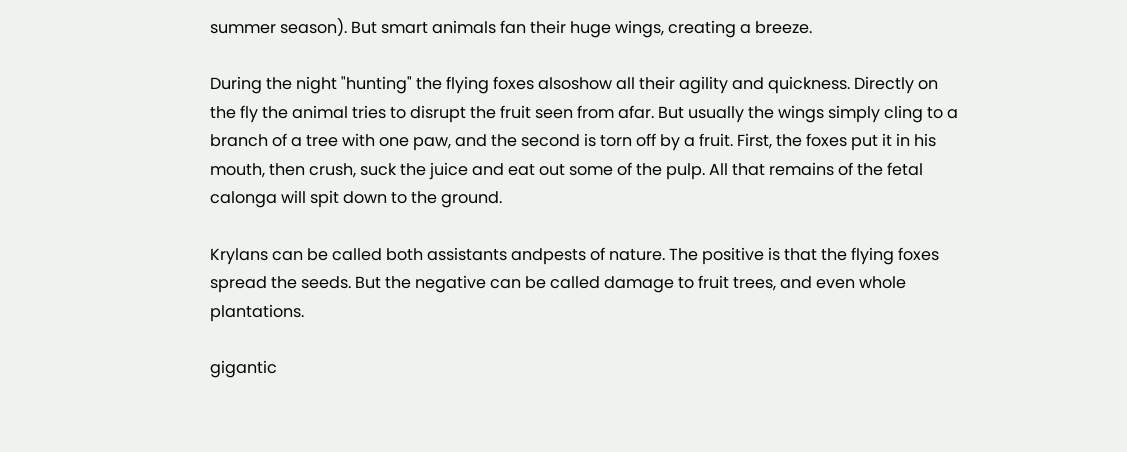summer season). But smart animals fan their huge wings, creating a breeze.

During the night "hunting" the flying foxes alsoshow all their agility and quickness. Directly on the fly the animal tries to disrupt the fruit seen from afar. But usually the wings simply cling to a branch of a tree with one paw, and the second is torn off by a fruit. First, the foxes put it in his mouth, then crush, suck the juice and eat out some of the pulp. All that remains of the fetal calonga will spit down to the ground.

Krylans can be called both assistants andpests of nature. The positive is that the flying foxes spread the seeds. But the negative can be called damage to fruit trees, and even whole plantations.

gigantic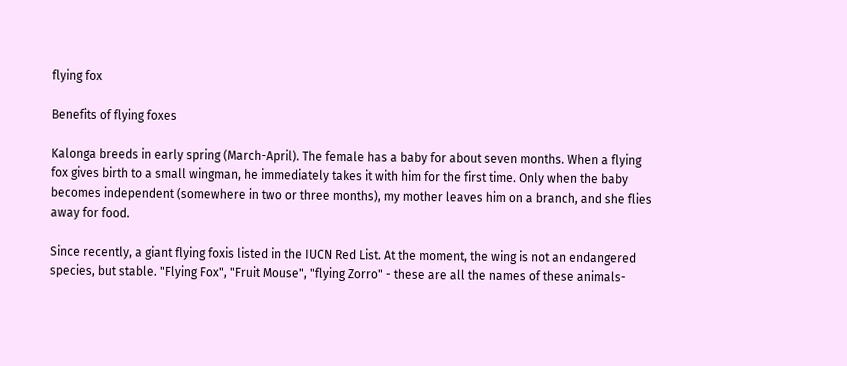flying fox

Benefits of flying foxes

Kalonga breeds in early spring (March-April). The female has a baby for about seven months. When a flying fox gives birth to a small wingman, he immediately takes it with him for the first time. Only when the baby becomes independent (somewhere in two or three months), my mother leaves him on a branch, and she flies away for food.

Since recently, a giant flying foxis listed in the IUCN Red List. At the moment, the wing is not an endangered species, but stable. "Flying Fox", "Fruit Mouse", "flying Zorro" - these are all the names of these animals-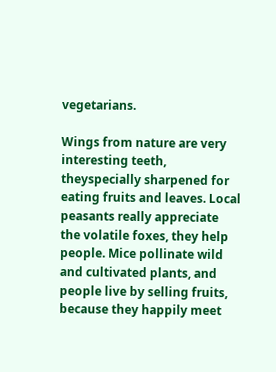vegetarians.

Wings from nature are very interesting teeth, theyspecially sharpened for eating fruits and leaves. Local peasants really appreciate the volatile foxes, they help people. Mice pollinate wild and cultivated plants, and people live by selling fruits, because they happily meet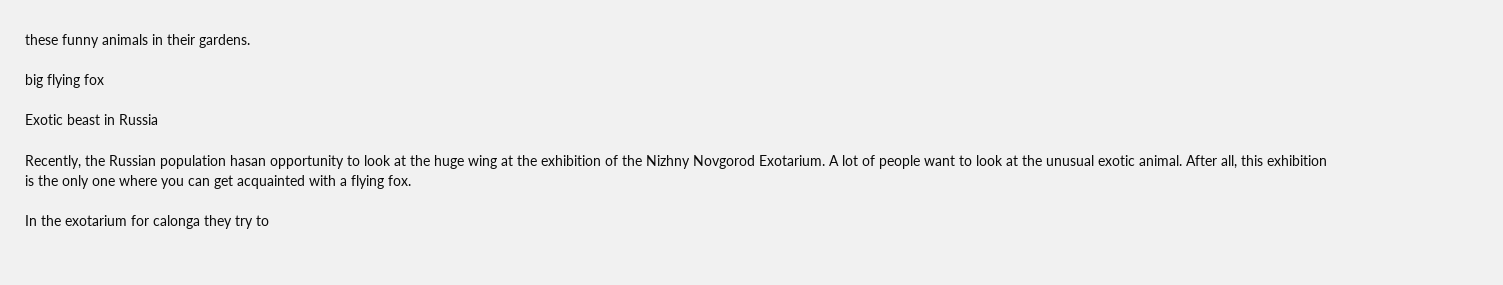these funny animals in their gardens.

big flying fox

Exotic beast in Russia

Recently, the Russian population hasan opportunity to look at the huge wing at the exhibition of the Nizhny Novgorod Exotarium. A lot of people want to look at the unusual exotic animal. After all, this exhibition is the only one where you can get acquainted with a flying fox.

In the exotarium for calonga they try to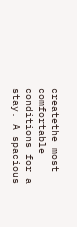createthe most comfortable conditions for a stay. A spacious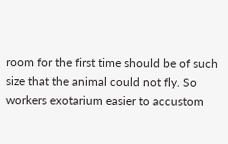room for the first time should be of such size that the animal could not fly. So workers exotarium easier to accustom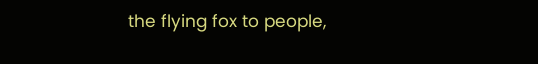the flying fox to people,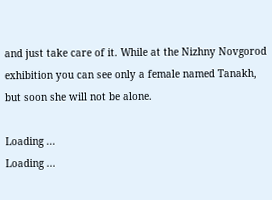and just take care of it. While at the Nizhny Novgorod exhibition you can see only a female named Tanakh, but soon she will not be alone.

Loading ...
Loading ...